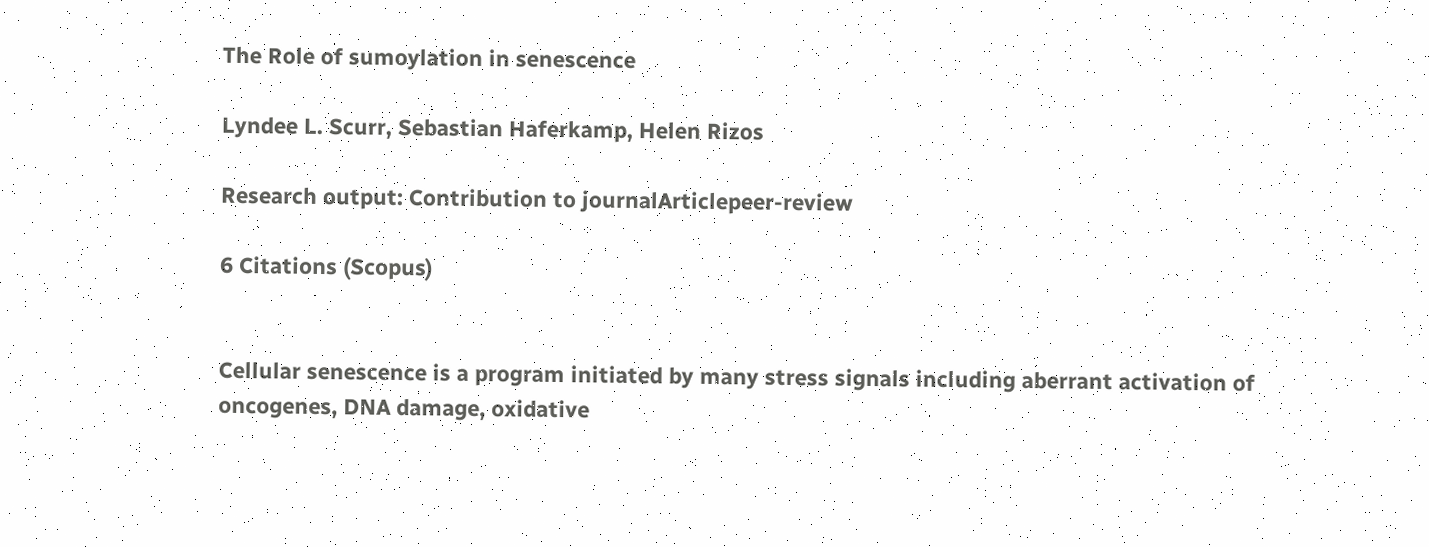The Role of sumoylation in senescence

Lyndee L. Scurr, Sebastian Haferkamp, Helen Rizos

Research output: Contribution to journalArticlepeer-review

6 Citations (Scopus)


Cellular senescence is a program initiated by many stress signals including aberrant activation of oncogenes, DNA damage, oxidative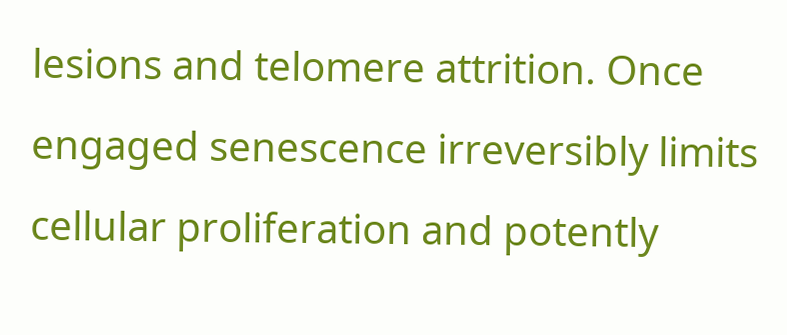lesions and telomere attrition. Once engaged senescence irreversibly limits cellular proliferation and potently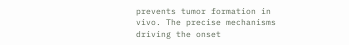prevents tumor formation in vivo. The precise mechanisms driving the onset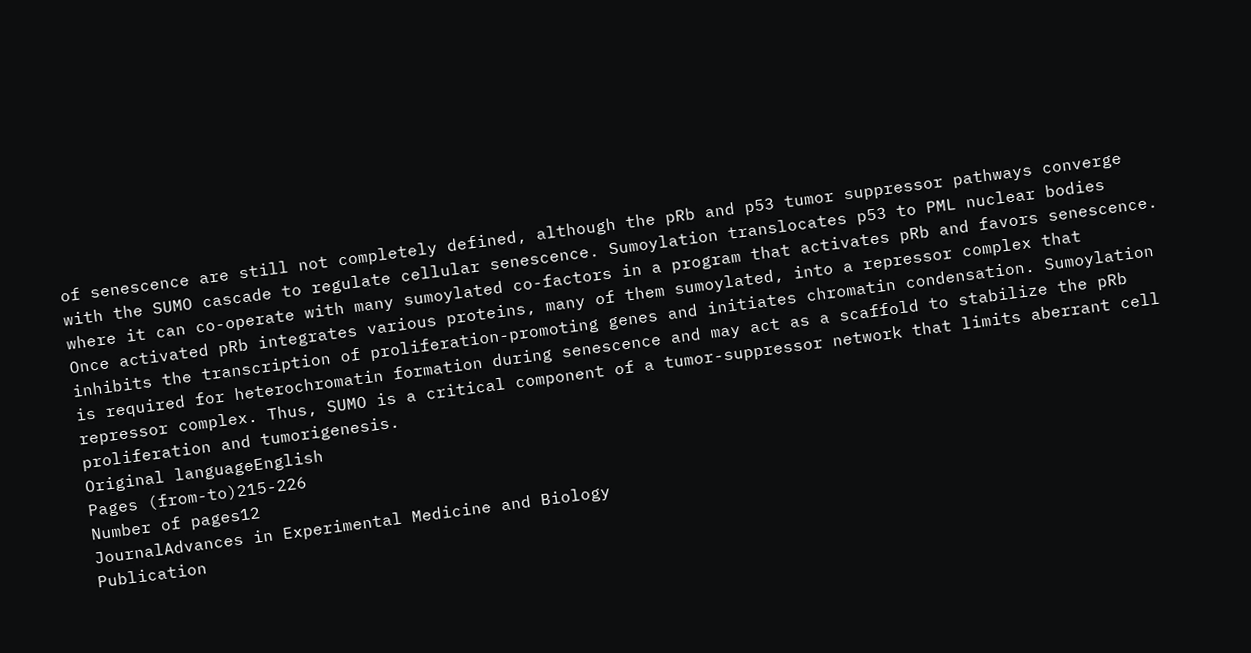of senescence are still not completely defined, although the pRb and p53 tumor suppressor pathways converge with the SUMO cascade to regulate cellular senescence. Sumoylation translocates p53 to PML nuclear bodies where it can co-operate with many sumoylated co-factors in a program that activates pRb and favors senescence. Once activated pRb integrates various proteins, many of them sumoylated, into a repressor complex that inhibits the transcription of proliferation-promoting genes and initiates chromatin condensation. Sumoylation is required for heterochromatin formation during senescence and may act as a scaffold to stabilize the pRb repressor complex. Thus, SUMO is a critical component of a tumor-suppressor network that limits aberrant cell proliferation and tumorigenesis.
Original languageEnglish
Pages (from-to)215-226
Number of pages12
JournalAdvances in Experimental Medicine and Biology
Publication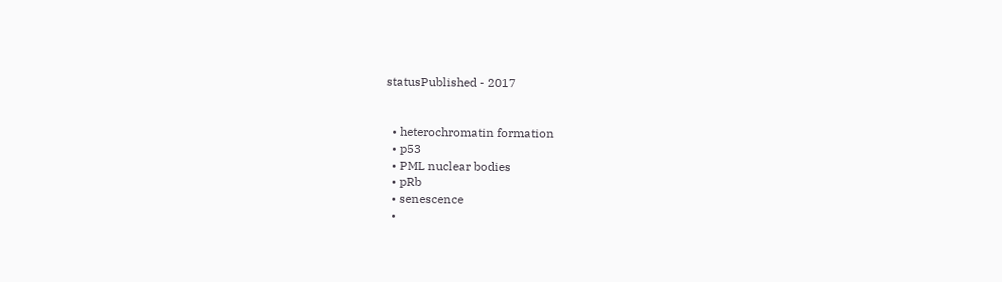statusPublished - 2017


  • heterochromatin formation
  • p53
  • PML nuclear bodies
  • pRb
  • senescence
  •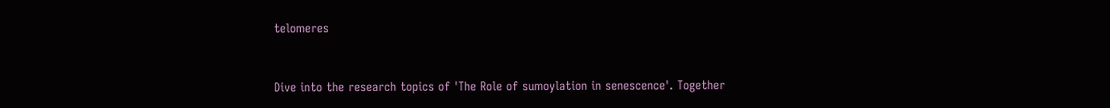telomeres


Dive into the research topics of 'The Role of sumoylation in senescence'. Together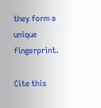they form a unique fingerprint.

Cite this